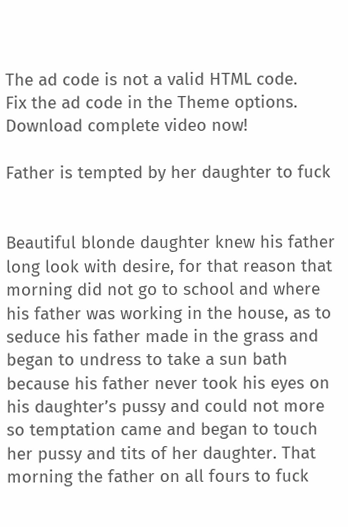The ad code is not a valid HTML code.
Fix the ad code in the Theme options.
Download complete video now!

Father is tempted by her daughter to fuck


Beautiful blonde daughter knew his father long look with desire, for that reason that morning did not go to school and where his father was working in the house, as to seduce his father made in the grass and began to undress to take a sun bath because his father never took his eyes on his daughter’s pussy and could not more so temptation came and began to touch her pussy and tits of her daughter. That morning the father on all fours to fuck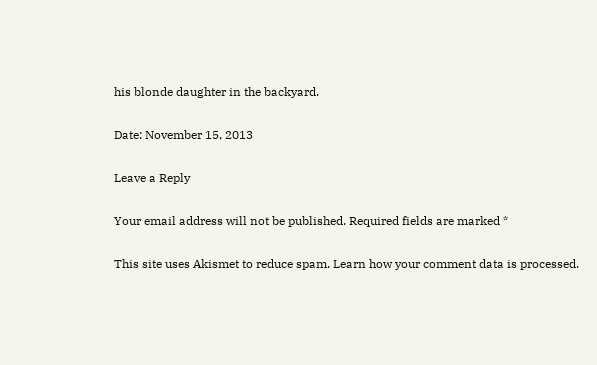his blonde daughter in the backyard.

Date: November 15, 2013

Leave a Reply

Your email address will not be published. Required fields are marked *

This site uses Akismet to reduce spam. Learn how your comment data is processed.